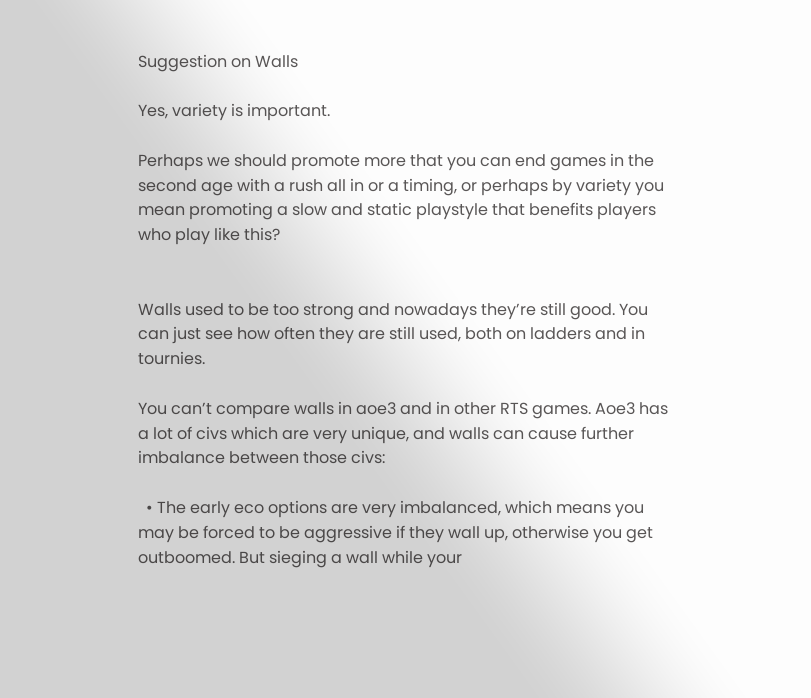Suggestion on Walls

Yes, variety is important.

Perhaps we should promote more that you can end games in the second age with a rush all in or a timing, or perhaps by variety you mean promoting a slow and static playstyle that benefits players who play like this?


Walls used to be too strong and nowadays they’re still good. You can just see how often they are still used, both on ladders and in tournies.

You can’t compare walls in aoe3 and in other RTS games. Aoe3 has a lot of civs which are very unique, and walls can cause further imbalance between those civs:

  • The early eco options are very imbalanced, which means you may be forced to be aggressive if they wall up, otherwise you get outboomed. But sieging a wall while your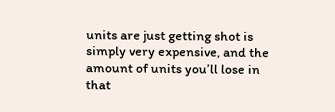units are just getting shot is simply very expensive, and the amount of units you’ll lose in that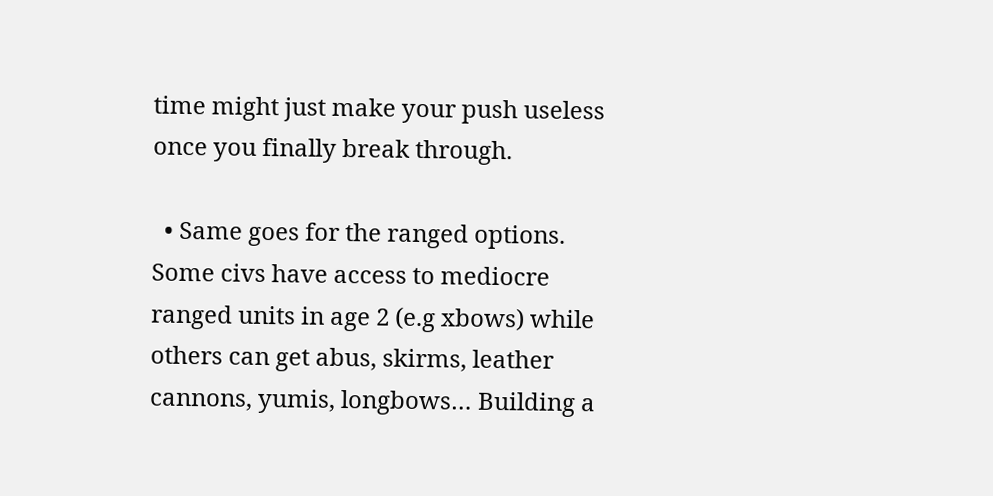time might just make your push useless once you finally break through.

  • Same goes for the ranged options. Some civs have access to mediocre ranged units in age 2 (e.g xbows) while others can get abus, skirms, leather cannons, yumis, longbows… Building a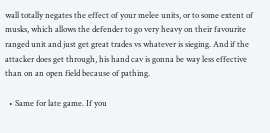wall totally negates the effect of your melee units, or to some extent of musks, which allows the defender to go very heavy on their favourite ranged unit and just get great trades vs whatever is sieging. And if the attacker does get through, his hand cav is gonna be way less effective than on an open field because of pathing.

  • Same for late game. If you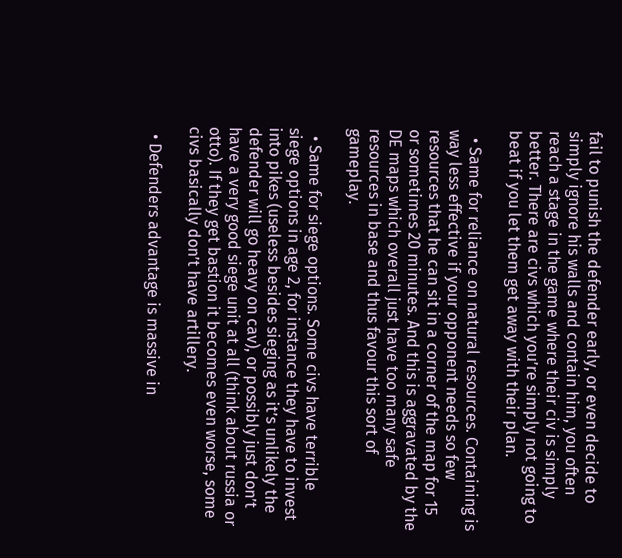fail to punish the defender early, or even decide to simply ignore his walls and contain him, you often reach a stage in the game where their civ is simply better. There are civs which you’re simply not going to beat if you let them get away with their plan.

  • Same for reliance on natural resources. Containing is way less effective if your opponent needs so few resources that he can sit in a corner of the map for 15 or sometimes 20 minutes. And this is aggravated by the DE maps which overall just have too many safe resources in base and thus favour this sort of gameplay.

  • Same for siege options. Some civs have terrible siege options in age 2, for instance they have to invest into pikes (useless besides sieging as it’s unlikely the defender will go heavy on cav), or possibly just don’t have a very good siege unit at all (think about russia or otto). If they get bastion it becomes even worse, some civs basically don’t have artillery.

  • Defenders advantage is massive in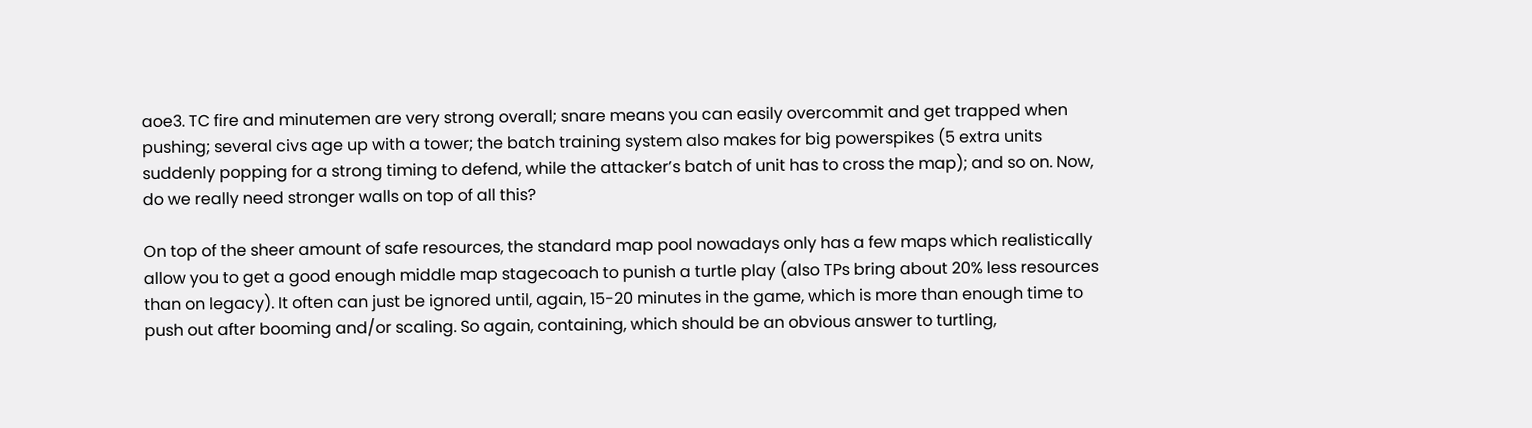aoe3. TC fire and minutemen are very strong overall; snare means you can easily overcommit and get trapped when pushing; several civs age up with a tower; the batch training system also makes for big powerspikes (5 extra units suddenly popping for a strong timing to defend, while the attacker’s batch of unit has to cross the map); and so on. Now, do we really need stronger walls on top of all this?

On top of the sheer amount of safe resources, the standard map pool nowadays only has a few maps which realistically allow you to get a good enough middle map stagecoach to punish a turtle play (also TPs bring about 20% less resources than on legacy). It often can just be ignored until, again, 15-20 minutes in the game, which is more than enough time to push out after booming and/or scaling. So again, containing, which should be an obvious answer to turtling,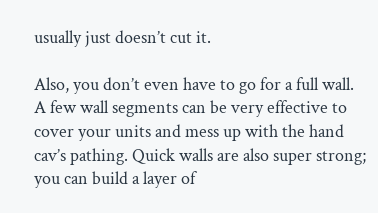usually just doesn’t cut it.

Also, you don’t even have to go for a full wall. A few wall segments can be very effective to cover your units and mess up with the hand cav’s pathing. Quick walls are also super strong; you can build a layer of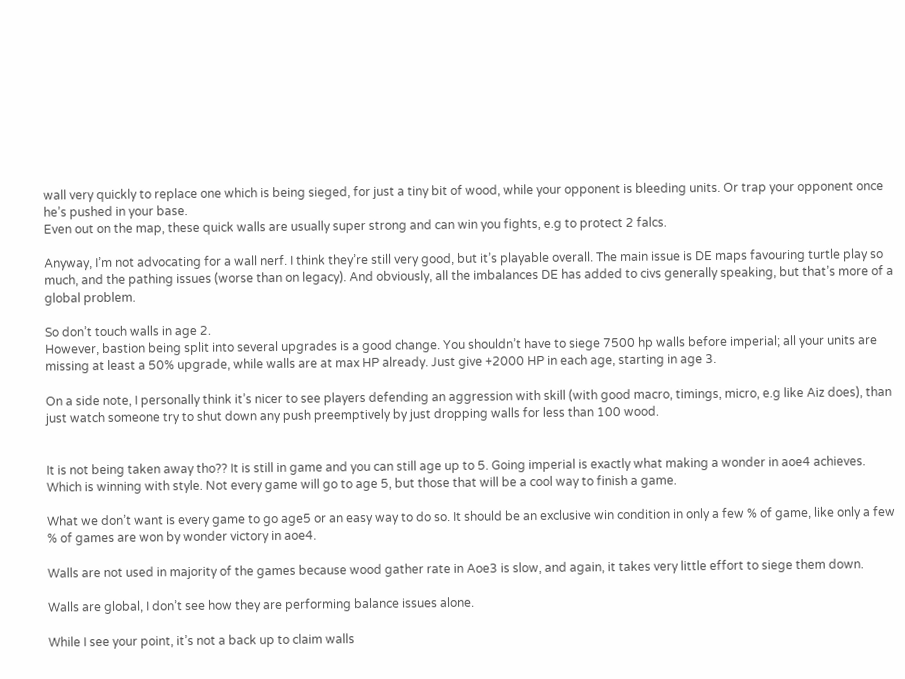wall very quickly to replace one which is being sieged, for just a tiny bit of wood, while your opponent is bleeding units. Or trap your opponent once he’s pushed in your base.
Even out on the map, these quick walls are usually super strong and can win you fights, e.g to protect 2 falcs.

Anyway, I’m not advocating for a wall nerf. I think they’re still very good, but it’s playable overall. The main issue is DE maps favouring turtle play so much, and the pathing issues (worse than on legacy). And obviously, all the imbalances DE has added to civs generally speaking, but that’s more of a global problem.

So don’t touch walls in age 2.
However, bastion being split into several upgrades is a good change. You shouldn’t have to siege 7500 hp walls before imperial; all your units are missing at least a 50% upgrade, while walls are at max HP already. Just give +2000 HP in each age, starting in age 3.

On a side note, I personally think it’s nicer to see players defending an aggression with skill (with good macro, timings, micro, e.g like Aiz does), than just watch someone try to shut down any push preemptively by just dropping walls for less than 100 wood.


It is not being taken away tho?? It is still in game and you can still age up to 5. Going imperial is exactly what making a wonder in aoe4 achieves. Which is winning with style. Not every game will go to age 5, but those that will be a cool way to finish a game.

What we don’t want is every game to go age5 or an easy way to do so. It should be an exclusive win condition in only a few % of game, like only a few % of games are won by wonder victory in aoe4.

Walls are not used in majority of the games because wood gather rate in Aoe3 is slow, and again, it takes very little effort to siege them down.

Walls are global, I don’t see how they are performing balance issues alone.

While I see your point, it’s not a back up to claim walls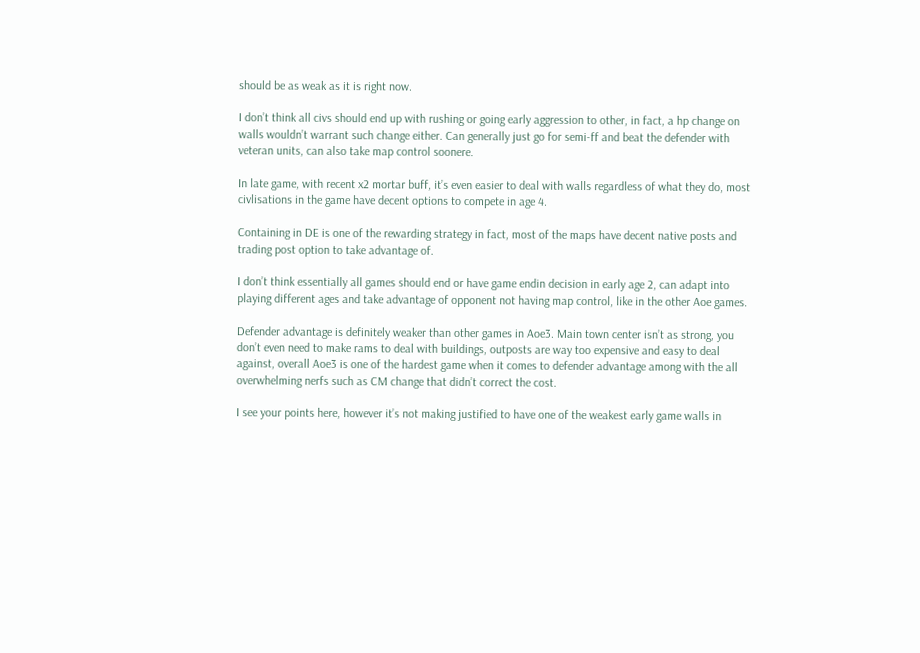should be as weak as it is right now.

I don’t think all civs should end up with rushing or going early aggression to other, in fact, a hp change on walls wouldn’t warrant such change either. Can generally just go for semi-ff and beat the defender with veteran units, can also take map control soonere.

In late game, with recent x2 mortar buff, it’s even easier to deal with walls regardless of what they do, most civlisations in the game have decent options to compete in age 4.

Containing in DE is one of the rewarding strategy in fact, most of the maps have decent native posts and trading post option to take advantage of.

I don’t think essentially all games should end or have game endin decision in early age 2, can adapt into playing different ages and take advantage of opponent not having map control, like in the other Aoe games.

Defender advantage is definitely weaker than other games in Aoe3. Main town center isn’t as strong, you don’t even need to make rams to deal with buildings, outposts are way too expensive and easy to deal against, overall Aoe3 is one of the hardest game when it comes to defender advantage among with the all overwhelming nerfs such as CM change that didn’t correct the cost.

I see your points here, however it’s not making justified to have one of the weakest early game walls in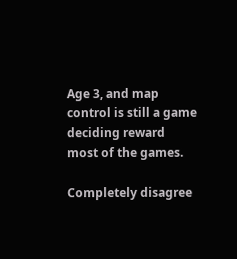Age 3, and map control is still a game deciding reward most of the games.

Completely disagree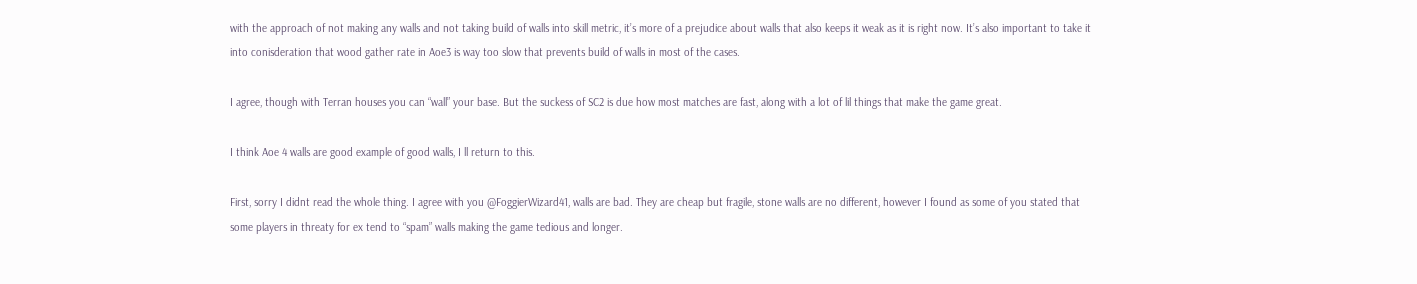with the approach of not making any walls and not taking build of walls into skill metric, it’s more of a prejudice about walls that also keeps it weak as it is right now. It’s also important to take it into conisderation that wood gather rate in Aoe3 is way too slow that prevents build of walls in most of the cases.

I agree, though with Terran houses you can “wall” your base. But the suckess of SC2 is due how most matches are fast, along with a lot of lil things that make the game great.

I think Aoe 4 walls are good example of good walls, I ll return to this.

First, sorry I didnt read the whole thing. I agree with you @FoggierWizard41, walls are bad. They are cheap but fragile, stone walls are no different, however I found as some of you stated that some players in threaty for ex tend to “spam” walls making the game tedious and longer.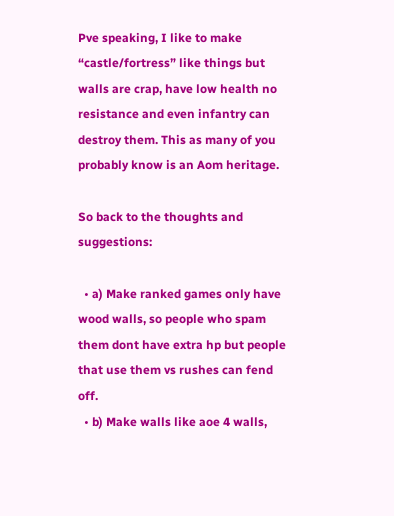Pve speaking, I like to make “castle/fortress” like things but walls are crap, have low health no resistance and even infantry can destroy them. This as many of you probably know is an Aom heritage.

So back to the thoughts and suggestions:

  • a) Make ranked games only have wood walls, so people who spam them dont have extra hp but people that use them vs rushes can fend off.
  • b) Make walls like aoe 4 walls,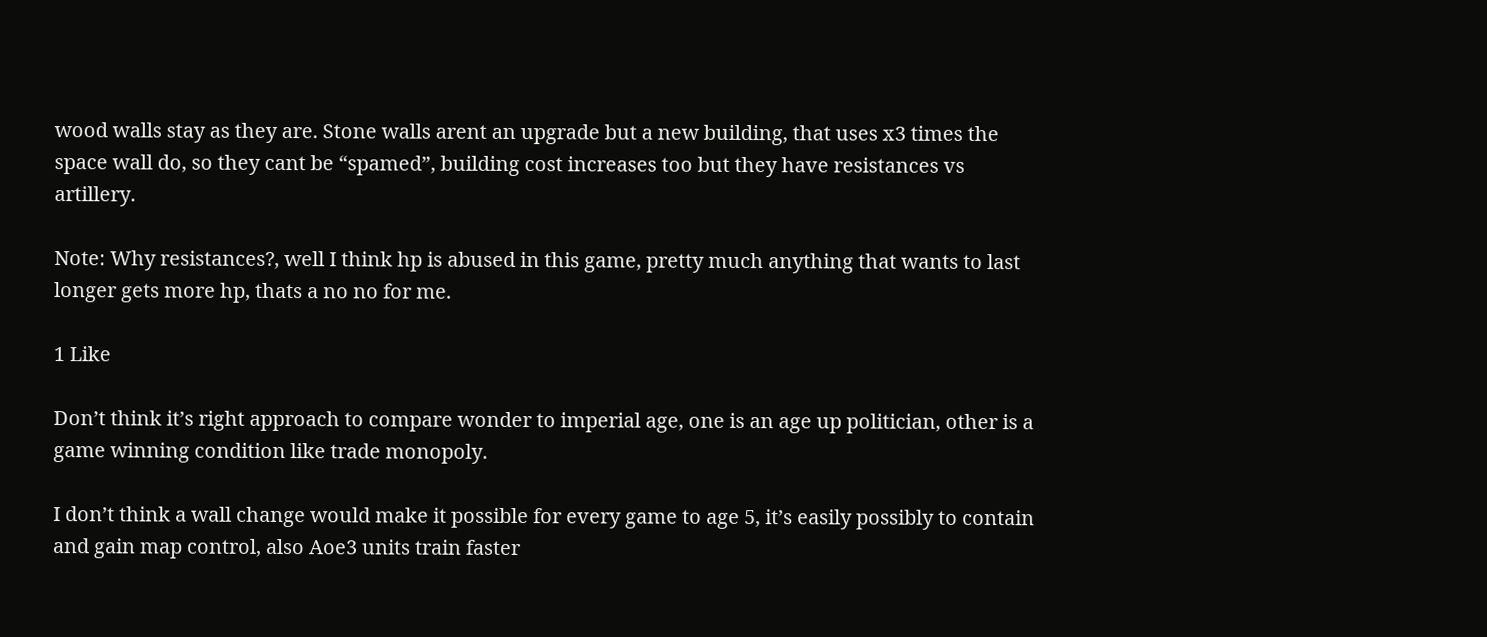wood walls stay as they are. Stone walls arent an upgrade but a new building, that uses x3 times the space wall do, so they cant be “spamed”, building cost increases too but they have resistances vs artillery.

Note: Why resistances?, well I think hp is abused in this game, pretty much anything that wants to last longer gets more hp, thats a no no for me.

1 Like

Don’t think it’s right approach to compare wonder to imperial age, one is an age up politician, other is a game winning condition like trade monopoly.

I don’t think a wall change would make it possible for every game to age 5, it’s easily possibly to contain and gain map control, also Aoe3 units train faster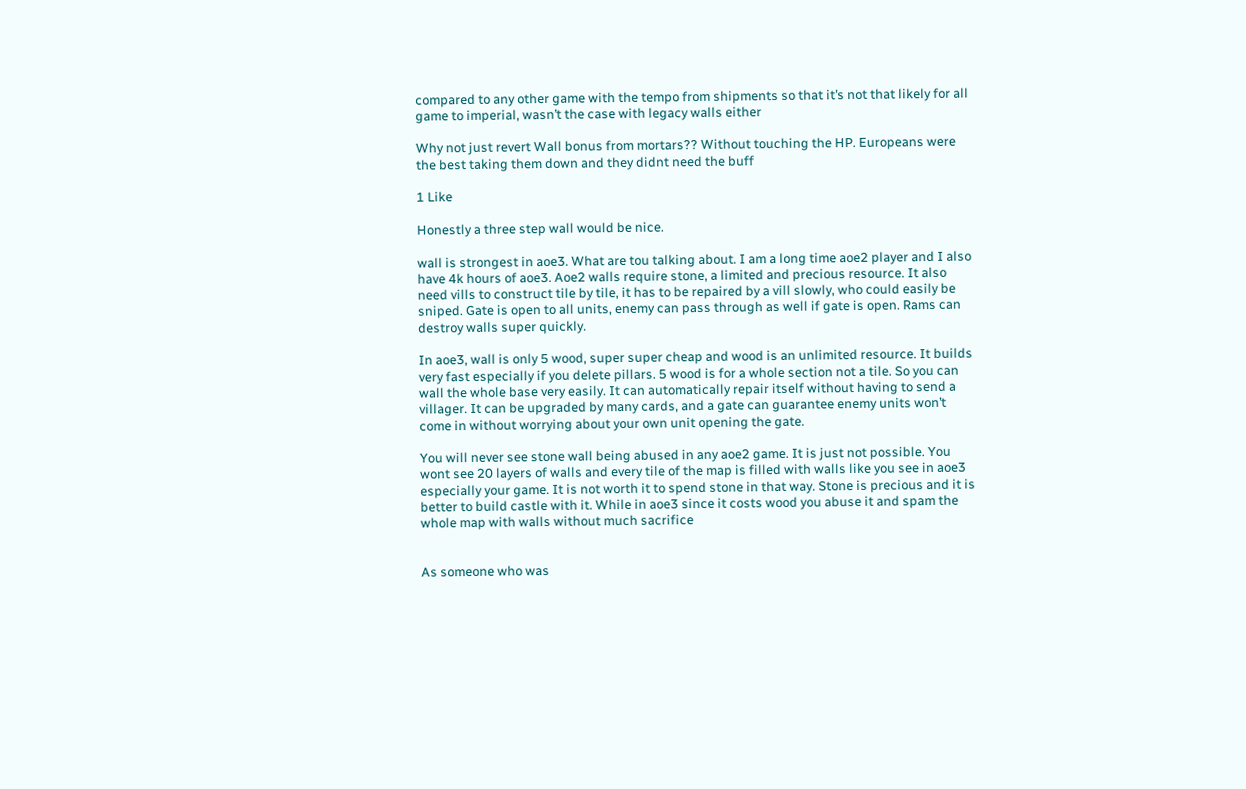compared to any other game with the tempo from shipments so that it’s not that likely for all game to imperial, wasn’t the case with legacy walls either

Why not just revert Wall bonus from mortars?? Without touching the HP. Europeans were the best taking them down and they didnt need the buff

1 Like

Honestly a three step wall would be nice.

wall is strongest in aoe3. What are tou talking about. I am a long time aoe2 player and I also have 4k hours of aoe3. Aoe2 walls require stone, a limited and precious resource. It also need vills to construct tile by tile, it has to be repaired by a vill slowly, who could easily be sniped. Gate is open to all units, enemy can pass through as well if gate is open. Rams can destroy walls super quickly.

In aoe3, wall is only 5 wood, super super cheap and wood is an unlimited resource. It builds very fast especially if you delete pillars. 5 wood is for a whole section not a tile. So you can wall the whole base very easily. It can automatically repair itself without having to send a villager. It can be upgraded by many cards, and a gate can guarantee enemy units won’t come in without worrying about your own unit opening the gate.

You will never see stone wall being abused in any aoe2 game. It is just not possible. You wont see 20 layers of walls and every tile of the map is filled with walls like you see in aoe3 especially your game. It is not worth it to spend stone in that way. Stone is precious and it is better to build castle with it. While in aoe3 since it costs wood you abuse it and spam the whole map with walls without much sacrifice


As someone who was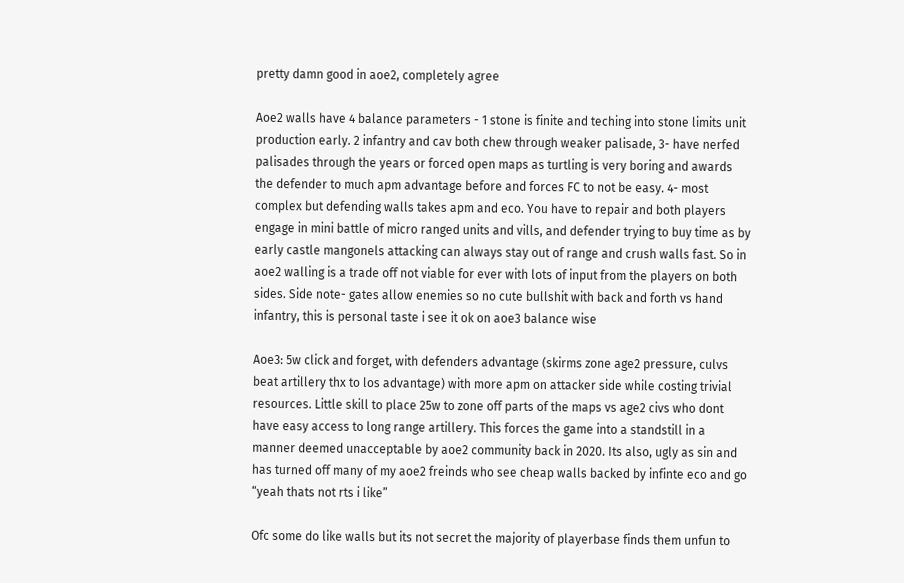pretty damn good in aoe2, completely agree

Aoe2 walls have 4 balance parameters - 1 stone is finite and teching into stone limits unit production early. 2 infantry and cav both chew through weaker palisade, 3- have nerfed palisades through the years or forced open maps as turtling is very boring and awards the defender to much apm advantage before and forces FC to not be easy. 4- most complex but defending walls takes apm and eco. You have to repair and both players engage in mini battle of micro ranged units and vills, and defender trying to buy time as by early castle mangonels attacking can always stay out of range and crush walls fast. So in aoe2 walling is a trade off not viable for ever with lots of input from the players on both sides. Side note- gates allow enemies so no cute bullshit with back and forth vs hand infantry, this is personal taste i see it ok on aoe3 balance wise

Aoe3: 5w click and forget, with defenders advantage (skirms zone age2 pressure, culvs beat artillery thx to los advantage) with more apm on attacker side while costing trivial resources. Little skill to place 25w to zone off parts of the maps vs age2 civs who dont have easy access to long range artillery. This forces the game into a standstill in a manner deemed unacceptable by aoe2 community back in 2020. Its also, ugly as sin and has turned off many of my aoe2 freinds who see cheap walls backed by infinte eco and go “yeah thats not rts i like”

Ofc some do like walls but its not secret the majority of playerbase finds them unfun to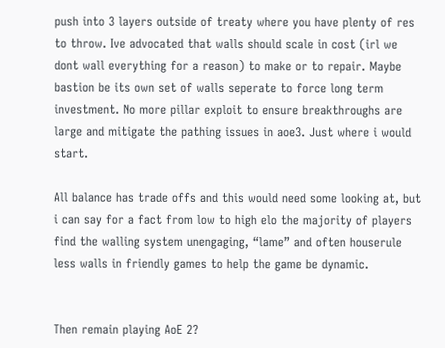push into 3 layers outside of treaty where you have plenty of res to throw. Ive advocated that walls should scale in cost (irl we dont wall everything for a reason) to make or to repair. Maybe bastion be its own set of walls seperate to force long term investment. No more pillar exploit to ensure breakthroughs are large and mitigate the pathing issues in aoe3. Just where i would start.

All balance has trade offs and this would need some looking at, but i can say for a fact from low to high elo the majority of players find the walling system unengaging, “lame” and often houserule less walls in friendly games to help the game be dynamic.


Then remain playing AoE 2?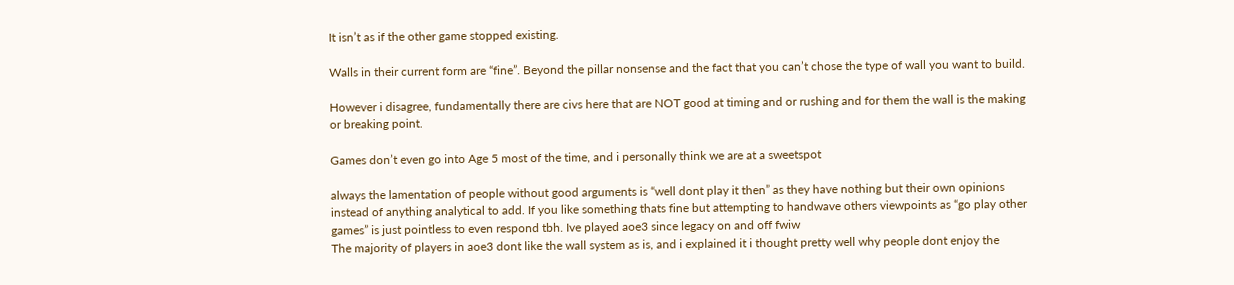It isn’t as if the other game stopped existing.

Walls in their current form are “fine”. Beyond the pillar nonsense and the fact that you can’t chose the type of wall you want to build.

However i disagree, fundamentally there are civs here that are NOT good at timing and or rushing and for them the wall is the making or breaking point.

Games don’t even go into Age 5 most of the time, and i personally think we are at a sweetspot

always the lamentation of people without good arguments is “well dont play it then” as they have nothing but their own opinions instead of anything analytical to add. If you like something thats fine but attempting to handwave others viewpoints as “go play other games” is just pointless to even respond tbh. Ive played aoe3 since legacy on and off fwiw
The majority of players in aoe3 dont like the wall system as is, and i explained it i thought pretty well why people dont enjoy the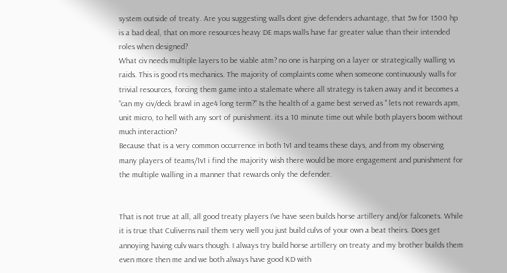system outside of treaty. Are you suggesting walls dont give defenders advantage, that 5w for 1500 hp is a bad deal, that on more resources heavy DE maps walls have far greater value than their intended roles when designed?
What civ needs multiple layers to be viable atm? no one is harping on a layer or strategically walling vs raids. This is good rts mechanics. The majority of complaints come when someone continuously walls for trivial resources, forcing them game into a stalemate where all strategy is taken away and it becomes a “can my civ/deck brawl in age4 long term?” Is the health of a game best served as " lets not rewards apm, unit micro, to hell with any sort of punishment. its a 10 minute time out while both players boom without much interaction?
Because that is a very common occurrence in both 1v1 and teams these days, and from my observing many players of teams/1v1 i find the majority wish there would be more engagement and punishment for the multiple walling in a manner that rewards only the defender.


That is not true at all, all good treaty players I’ve have seen builds horse artillery and/or falconets. While it is true that Culiverns nail them very well you just build culvs of your own a beat theirs. Does get annoying having culv wars though. I always try build horse artillery on treaty and my brother builds them even more then me and we both always have good KD with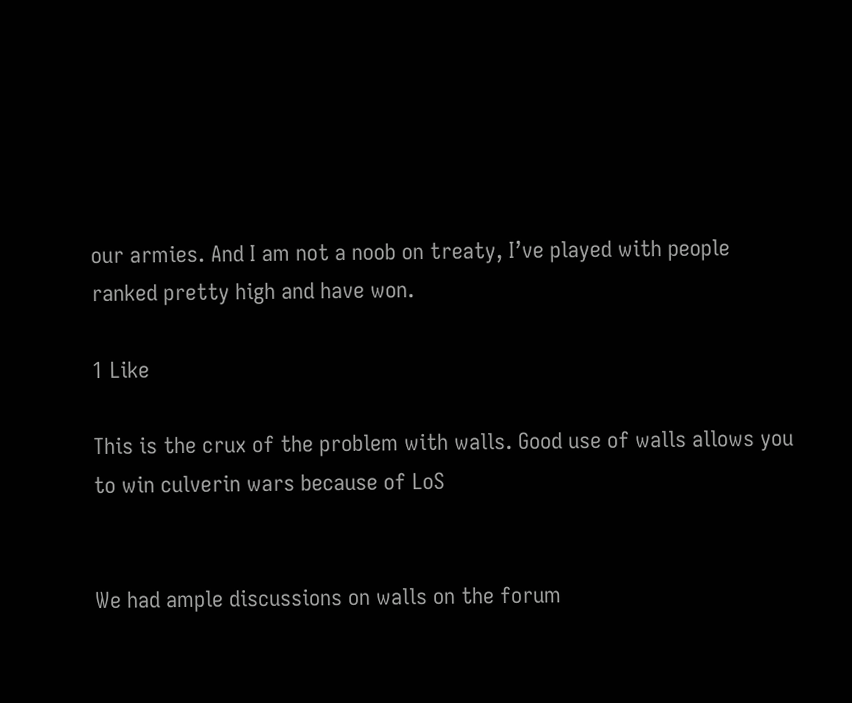our armies. And I am not a noob on treaty, I’ve played with people ranked pretty high and have won.

1 Like

This is the crux of the problem with walls. Good use of walls allows you to win culverin wars because of LoS


We had ample discussions on walls on the forum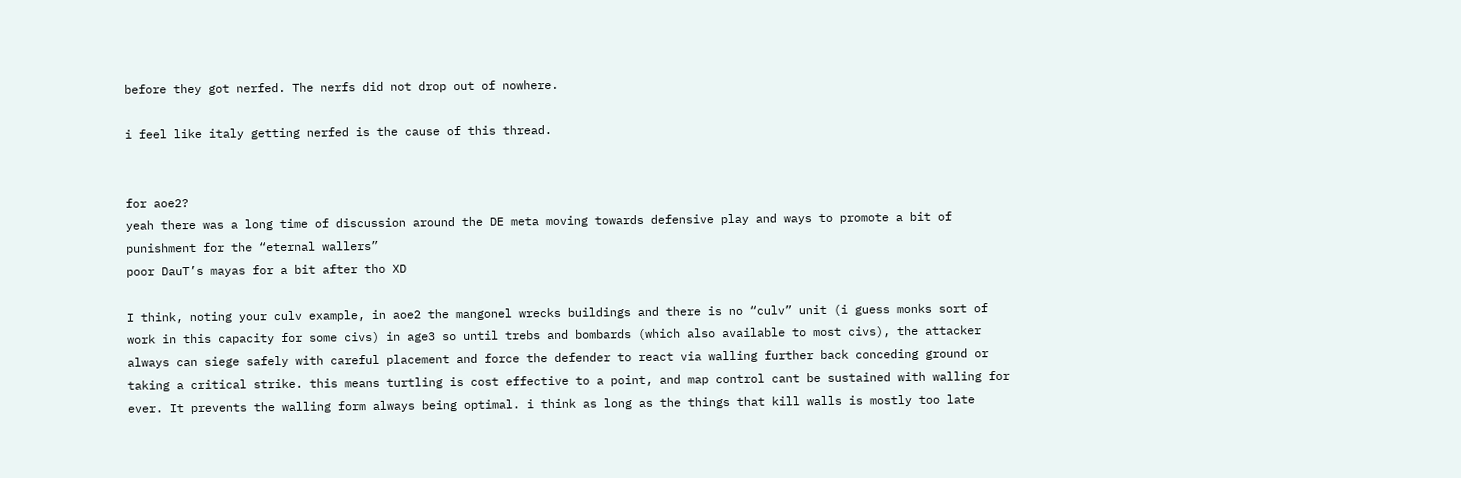before they got nerfed. The nerfs did not drop out of nowhere.

i feel like italy getting nerfed is the cause of this thread.


for aoe2?
yeah there was a long time of discussion around the DE meta moving towards defensive play and ways to promote a bit of punishment for the “eternal wallers”
poor DauT’s mayas for a bit after tho XD

I think, noting your culv example, in aoe2 the mangonel wrecks buildings and there is no “culv” unit (i guess monks sort of work in this capacity for some civs) in age3 so until trebs and bombards (which also available to most civs), the attacker always can siege safely with careful placement and force the defender to react via walling further back conceding ground or taking a critical strike. this means turtling is cost effective to a point, and map control cant be sustained with walling for ever. It prevents the walling form always being optimal. i think as long as the things that kill walls is mostly too late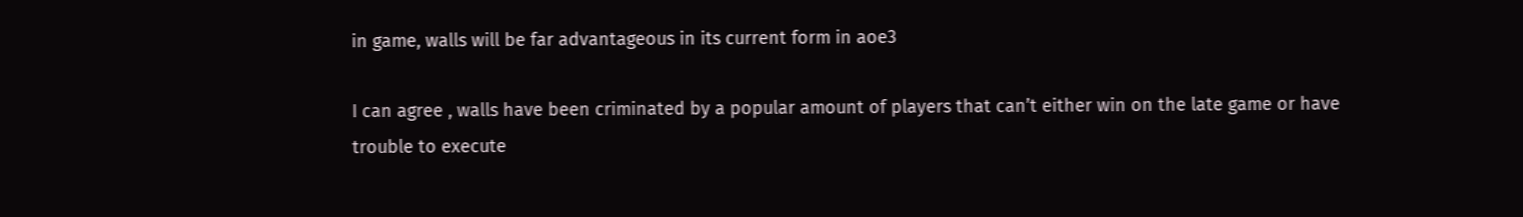in game, walls will be far advantageous in its current form in aoe3

I can agree , walls have been criminated by a popular amount of players that can’t either win on the late game or have trouble to execute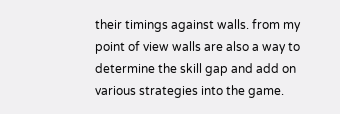their timings against walls. from my point of view walls are also a way to determine the skill gap and add on various strategies into the game.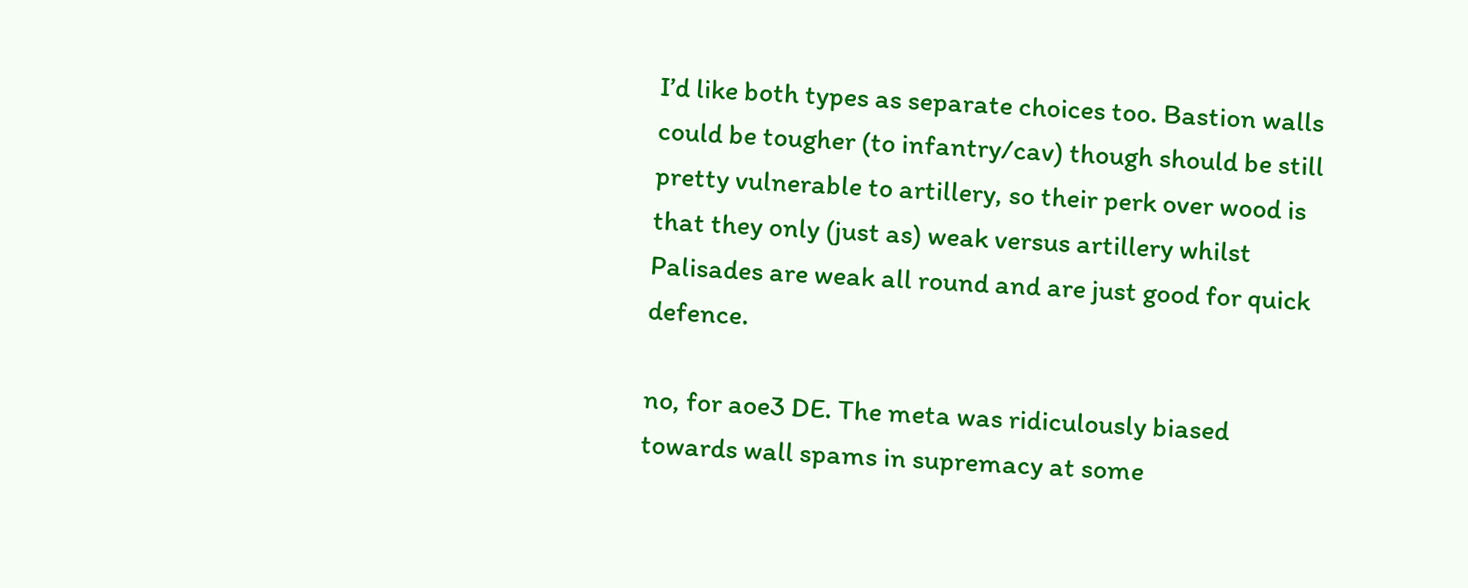I’d like both types as separate choices too. Bastion walls could be tougher (to infantry/cav) though should be still pretty vulnerable to artillery, so their perk over wood is that they only (just as) weak versus artillery whilst Palisades are weak all round and are just good for quick defence.

no, for aoe3 DE. The meta was ridiculously biased towards wall spams in supremacy at some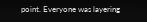point. Everyone was layering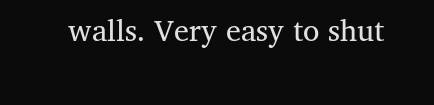walls. Very easy to shut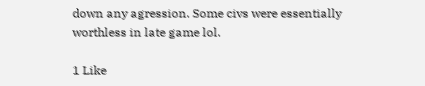down any agression. Some civs were essentially worthless in late game lol.

1 Like